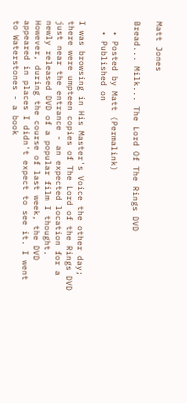Matt Jones

Bread... Milk... The Lord Of The Rings DVD

  • Posted by Matt (Permalink)
  • Published on

I was browsing in His Master's Voice the other day; there were umpteen copies of The Lord of the Rings DVD just near the entrance - an expected location for a newly released DVD of a popular film I thought. However, during the course of last week, the DVD appeared in places I didn't expect to see it. I went to Waterstones - a book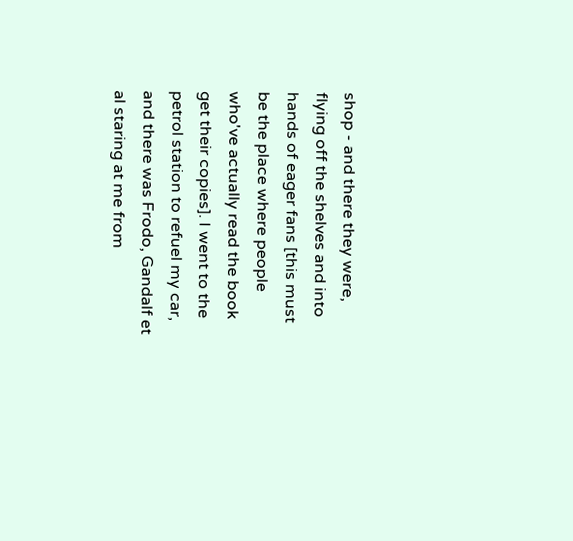shop - and there they were, flying off the shelves and into hands of eager fans [this must be the place where people who've actually read the book get their copies]. I went to the petrol station to refuel my car, and there was Frodo, Gandalf et al staring at me from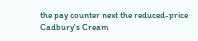the pay counter next the reduced-price Cadbury's Cream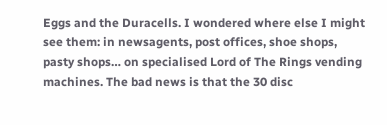Eggs and the Duracells. I wondered where else I might see them: in newsagents, post offices, shoe shops, pasty shops… on specialised Lord of The Rings vending machines. The bad news is that the 30 disc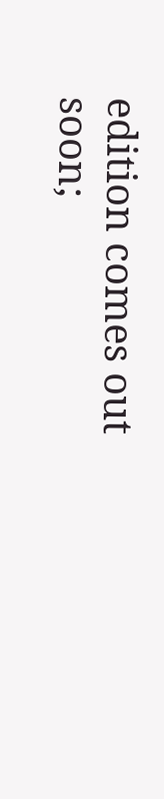edition comes out soon;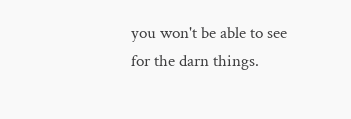you won't be able to see for the darn things.